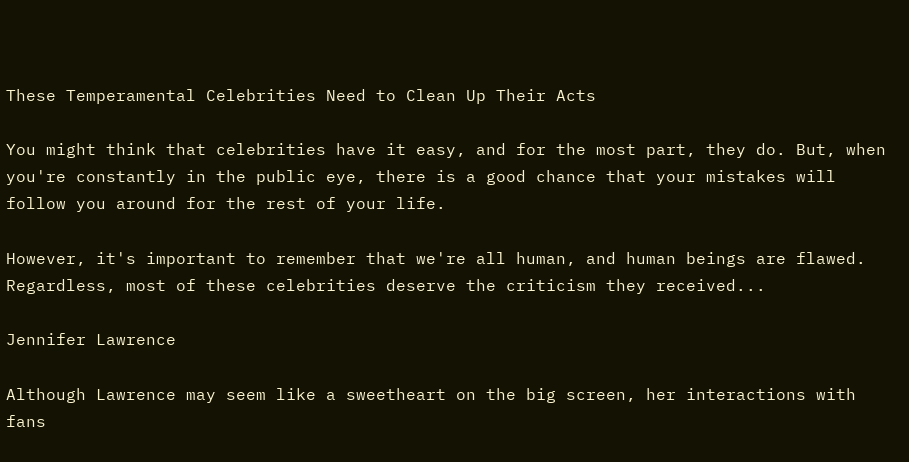These Temperamental Celebrities Need to Clean Up Their Acts

You might think that celebrities have it easy, and for the most part, they do. But, when you're constantly in the public eye, there is a good chance that your mistakes will follow you around for the rest of your life.

However, it's important to remember that we're all human, and human beings are flawed. Regardless, most of these celebrities deserve the criticism they received...

Jennifer Lawrence

Although Lawrence may seem like a sweetheart on the big screen, her interactions with fans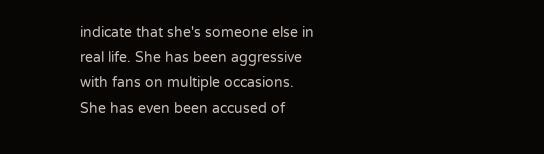indicate that she's someone else in real life. She has been aggressive with fans on multiple occasions. She has even been accused of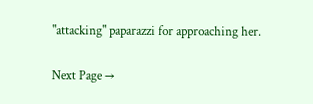"attacking" paparazzi for approaching her.

Next Page →